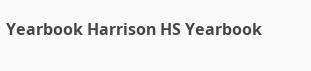Yearbook Harrison HS Yearbook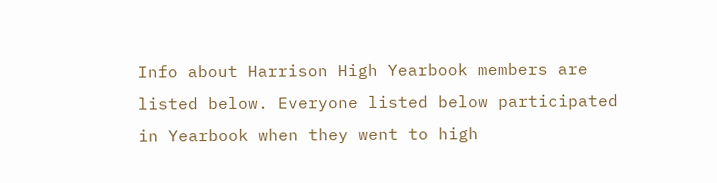Info about Harrison High Yearbook members are listed below. Everyone listed below participated in Yearbook when they went to high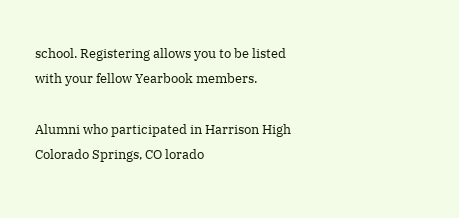school. Registering allows you to be listed with your fellow Yearbook members.

Alumni who participated in Harrison High Colorado Springs, CO lorado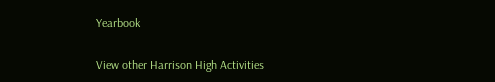Yearbook

View other Harrison High Activities